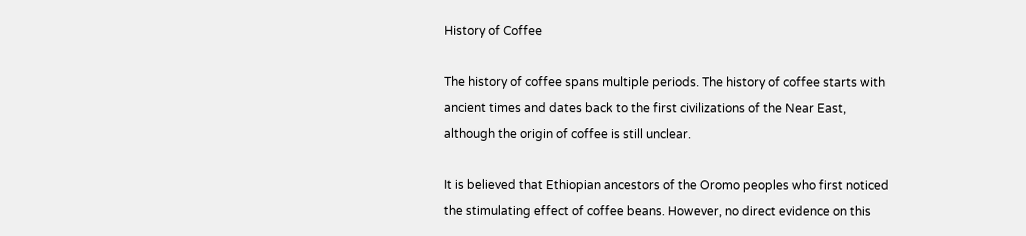History of Coffee

The history of coffee spans multiple periods. The history of coffee starts with ancient times and dates back to the first civilizations of the Near East, although the origin of coffee is still unclear.

It is believed that Ethiopian ancestors of the Oromo peoples who first noticed the stimulating effect of coffee beans. However, no direct evidence on this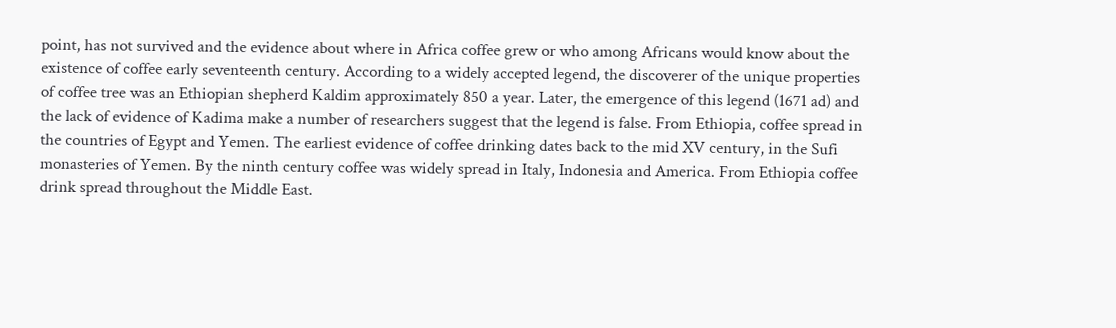point, has not survived and the evidence about where in Africa coffee grew or who among Africans would know about the existence of coffee early seventeenth century. According to a widely accepted legend, the discoverer of the unique properties of coffee tree was an Ethiopian shepherd Kaldim approximately 850 a year. Later, the emergence of this legend (1671 ad) and the lack of evidence of Kadima make a number of researchers suggest that the legend is false. From Ethiopia, coffee spread in the countries of Egypt and Yemen. The earliest evidence of coffee drinking dates back to the mid XV century, in the Sufi monasteries of Yemen. By the ninth century coffee was widely spread in Italy, Indonesia and America. From Ethiopia coffee drink spread throughout the Middle East.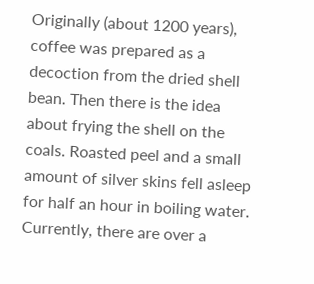Originally (about 1200 years), coffee was prepared as a decoction from the dried shell bean. Then there is the idea about frying the shell on the coals. Roasted peel and a small amount of silver skins fell asleep for half an hour in boiling water. Currently, there are over a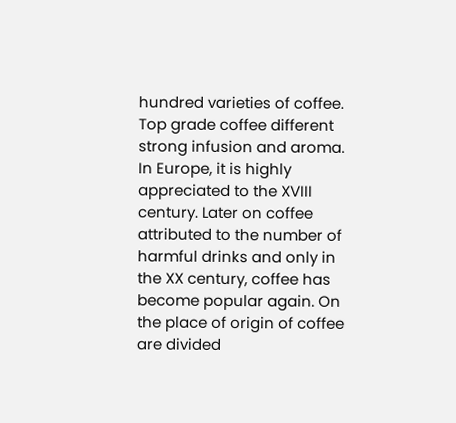hundred varieties of coffee. Top grade coffee different strong infusion and aroma. In Europe, it is highly appreciated to the XVIII century. Later on coffee attributed to the number of harmful drinks and only in the XX century, coffee has become popular again. On the place of origin of coffee are divided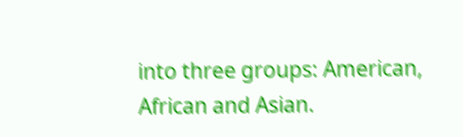into three groups: American, African and Asian.